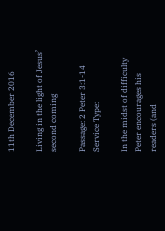11th December 2016

Living in the light of Jesus’ second coming

Passage: 2 Peter 3:1-14
Service Type:

In the midst of difficulty Peter encourages his readers (and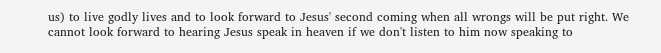us) to live godly lives and to look forward to Jesus' second coming when all wrongs will be put right. We cannot look forward to hearing Jesus speak in heaven if we don't listen to him now speaking to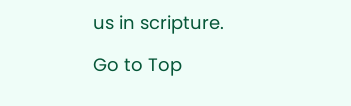us in scripture.

Go to Top